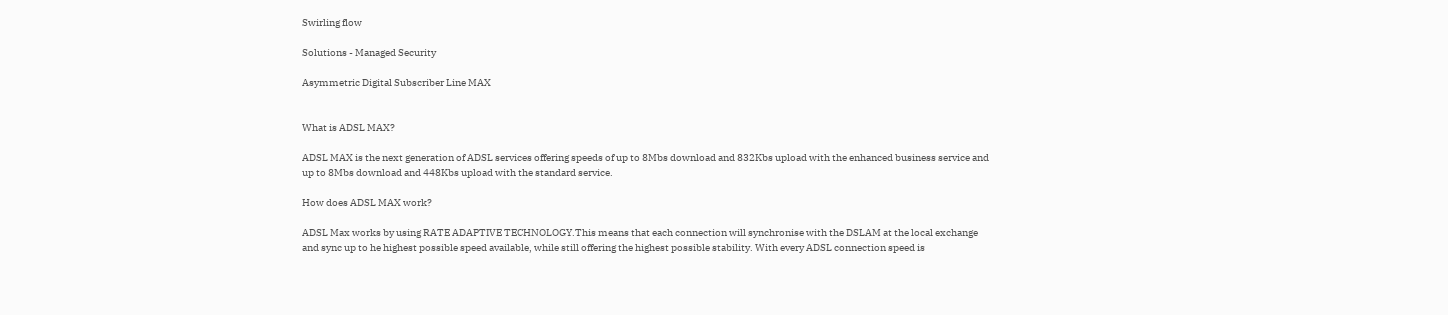Swirling flow

Solutions - Managed Security

Asymmetric Digital Subscriber Line MAX


What is ADSL MAX?

ADSL MAX is the next generation of ADSL services offering speeds of up to 8Mbs download and 832Kbs upload with the enhanced business service and up to 8Mbs download and 448Kbs upload with the standard service.

How does ADSL MAX work?

ADSL Max works by using RATE ADAPTIVE TECHNOLOGY.This means that each connection will synchronise with the DSLAM at the local exchange and sync up to he highest possible speed available, while still offering the highest possible stability. With every ADSL connection speed is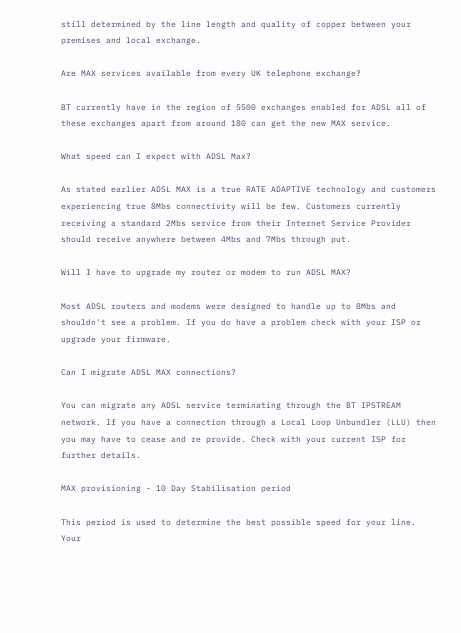still determined by the line length and quality of copper between your premises and local exchange.

Are MAX services available from every UK telephone exchange?

BT currently have in the region of 5500 exchanges enabled for ADSL all of these exchanges apart from around 180 can get the new MAX service.

What speed can I expect with ADSL Max?

As stated earlier ADSL MAX is a true RATE ADAPTIVE technology and customers experiencing true 8Mbs connectivity will be few. Customers currently receiving a standard 2Mbs service from their Internet Service Provider should receive anywhere between 4Mbs and 7Mbs through put.

Will I have to upgrade my router or modem to run ADSL MAX?

Most ADSL routers and modems were designed to handle up to 8Mbs and shouldn't see a problem. If you do have a problem check with your ISP or upgrade your firmware.

Can I migrate ADSL MAX connections?

You can migrate any ADSL service terminating through the BT IPSTREAM network. If you have a connection through a Local Loop Unbundler (LLU) then you may have to cease and re provide. Check with your current ISP for further details.

MAX provisioning - 10 Day Stabilisation period

This period is used to determine the best possible speed for your line. Your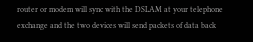router or modem will sync with the DSLAM at your telephone exchange and the two devices will send packets of data back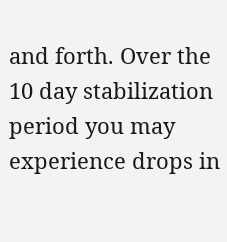and forth. Over the 10 day stabilization period you may experience drops in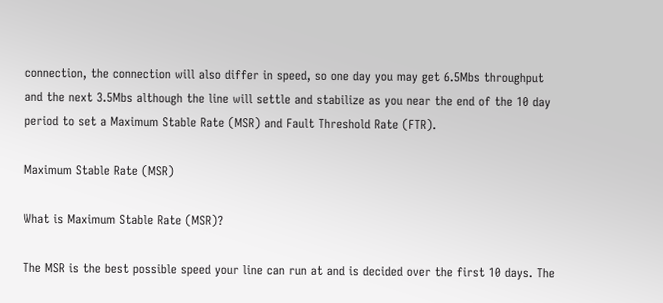connection, the connection will also differ in speed, so one day you may get 6.5Mbs throughput and the next 3.5Mbs although the line will settle and stabilize as you near the end of the 10 day period to set a Maximum Stable Rate (MSR) and Fault Threshold Rate (FTR).

Maximum Stable Rate (MSR)

What is Maximum Stable Rate (MSR)?

The MSR is the best possible speed your line can run at and is decided over the first 10 days. The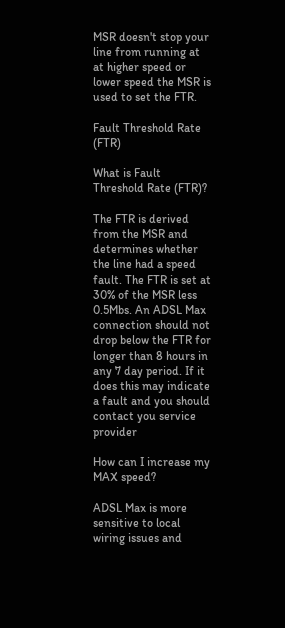MSR doesn't stop your line from running at at higher speed or lower speed the MSR is used to set the FTR.

Fault Threshold Rate (FTR)

What is Fault Threshold Rate (FTR)?

The FTR is derived from the MSR and determines whether the line had a speed fault. The FTR is set at 30% of the MSR less 0.5Mbs. An ADSL Max connection should not drop below the FTR for longer than 8 hours in any 7 day period. If it does this may indicate a fault and you should contact you service provider

How can I increase my MAX speed?

ADSL Max is more sensitive to local wiring issues and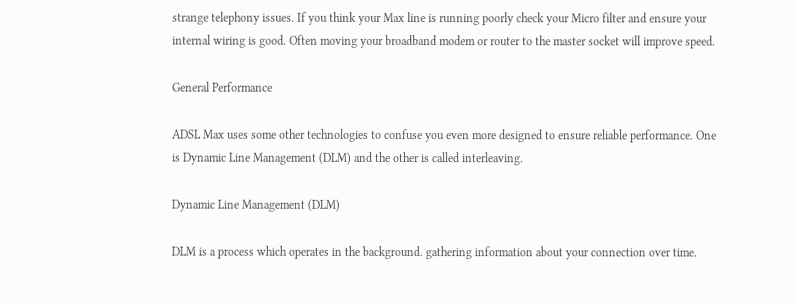strange telephony issues. If you think your Max line is running poorly check your Micro filter and ensure your internal wiring is good. Often moving your broadband modem or router to the master socket will improve speed.

General Performance

ADSL Max uses some other technologies to confuse you even more designed to ensure reliable performance. One is Dynamic Line Management (DLM) and the other is called interleaving.

Dynamic Line Management (DLM)

DLM is a process which operates in the background. gathering information about your connection over time.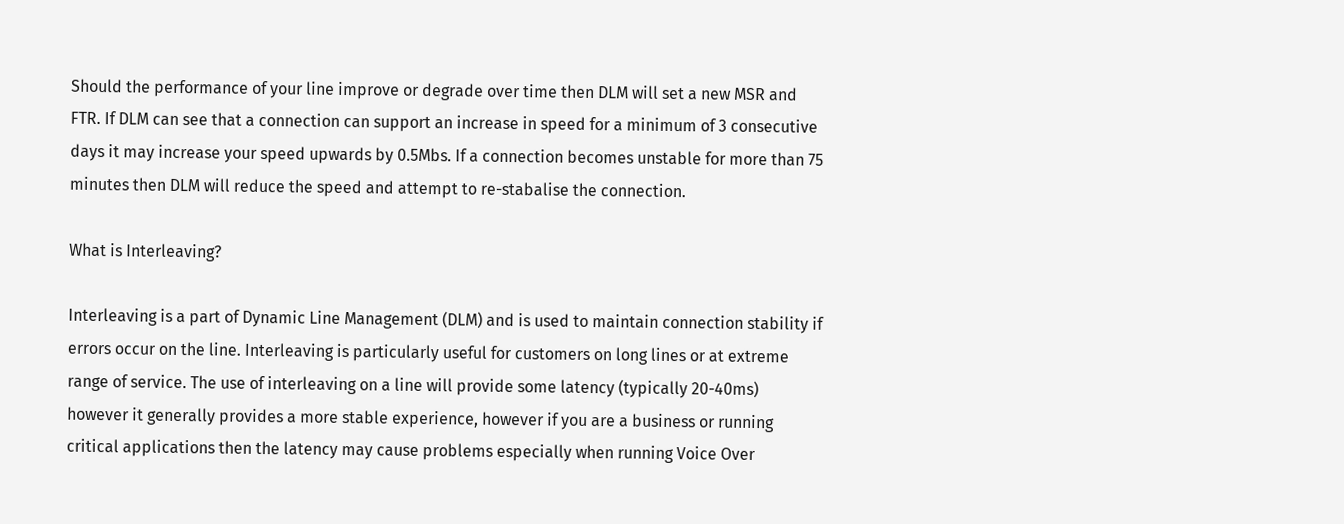Should the performance of your line improve or degrade over time then DLM will set a new MSR and FTR. If DLM can see that a connection can support an increase in speed for a minimum of 3 consecutive days it may increase your speed upwards by 0.5Mbs. If a connection becomes unstable for more than 75 minutes then DLM will reduce the speed and attempt to re-stabalise the connection.

What is Interleaving?

Interleaving is a part of Dynamic Line Management (DLM) and is used to maintain connection stability if errors occur on the line. Interleaving is particularly useful for customers on long lines or at extreme range of service. The use of interleaving on a line will provide some latency (typically 20-40ms) however it generally provides a more stable experience, however if you are a business or running critical applications then the latency may cause problems especially when running Voice Over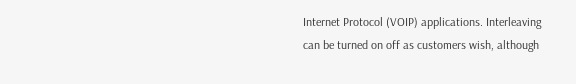Internet Protocol (VOIP) applications. Interleaving can be turned on off as customers wish, although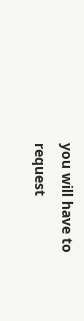you will have to request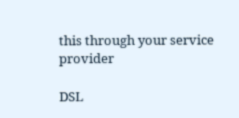this through your service provider

DSL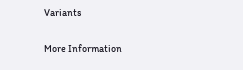Variants

More Information